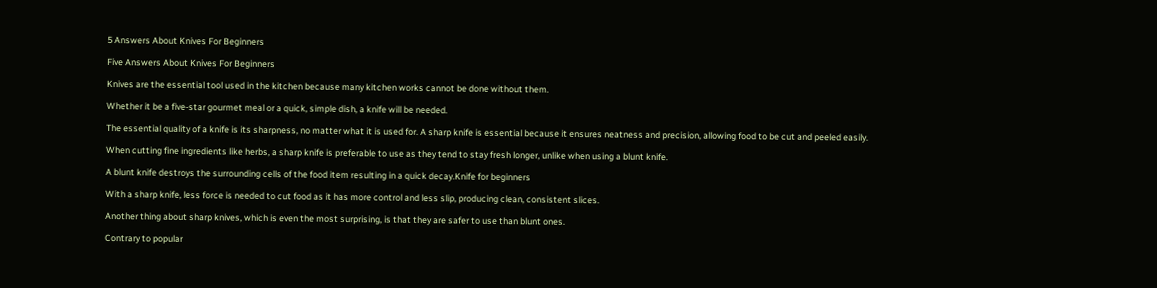5 Answers About Knives For Beginners

Five Answers About Knives For Beginners

Knives are the essential tool used in the kitchen because many kitchen works cannot be done without them.

Whether it be a five-star gourmet meal or a quick, simple dish, a knife will be needed.

The essential quality of a knife is its sharpness, no matter what it is used for. A sharp knife is essential because it ensures neatness and precision, allowing food to be cut and peeled easily.

When cutting fine ingredients like herbs, a sharp knife is preferable to use as they tend to stay fresh longer, unlike when using a blunt knife.

A blunt knife destroys the surrounding cells of the food item resulting in a quick decay.Knife for beginners

With a sharp knife, less force is needed to cut food as it has more control and less slip, producing clean, consistent slices.

Another thing about sharp knives, which is even the most surprising, is that they are safer to use than blunt ones.

Contrary to popular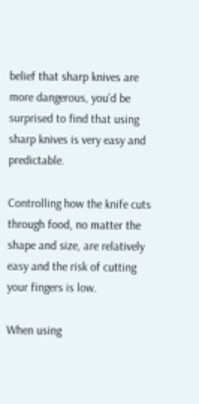belief that sharp knives are more dangerous, you’d be surprised to find that using sharp knives is very easy and predictable.

Controlling how the knife cuts through food, no matter the shape and size, are relatively easy and the risk of cutting your fingers is low.

When using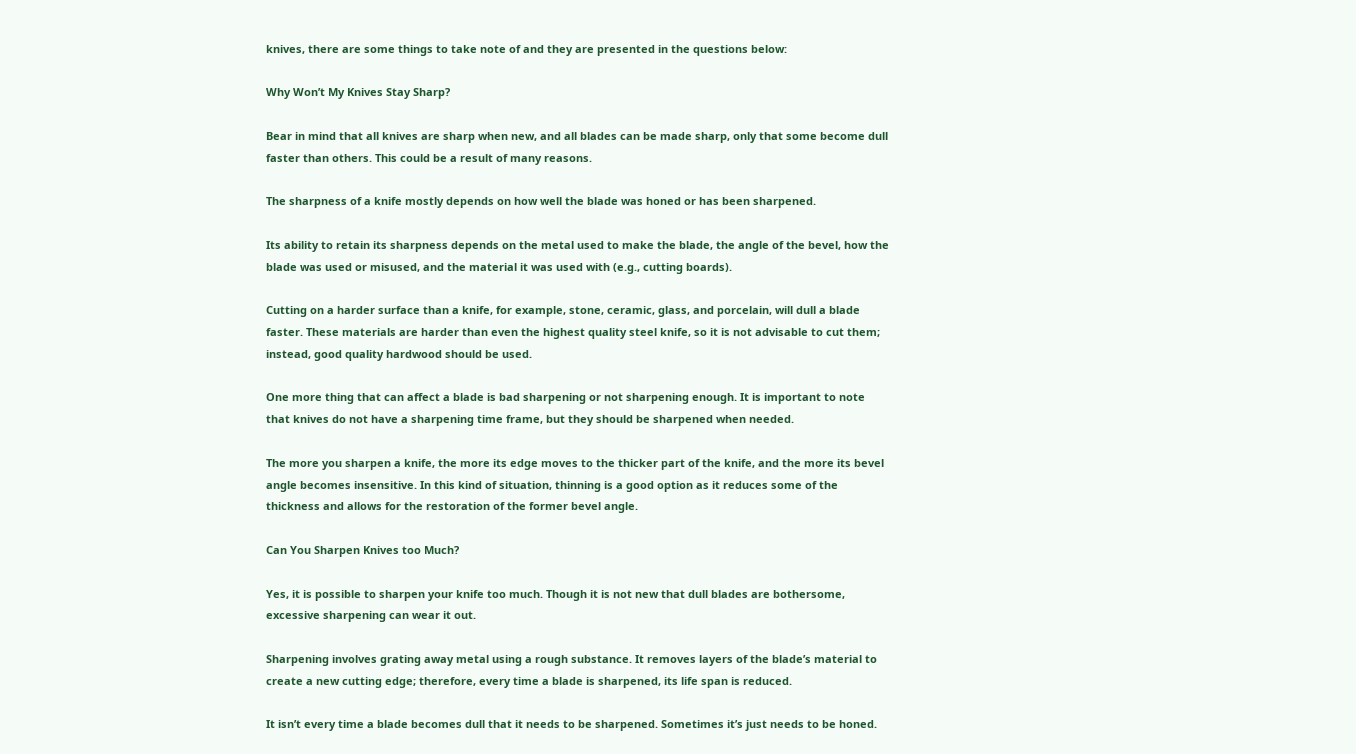knives, there are some things to take note of and they are presented in the questions below:

Why Won’t My Knives Stay Sharp?

Bear in mind that all knives are sharp when new, and all blades can be made sharp, only that some become dull faster than others. This could be a result of many reasons.

The sharpness of a knife mostly depends on how well the blade was honed or has been sharpened.

Its ability to retain its sharpness depends on the metal used to make the blade, the angle of the bevel, how the blade was used or misused, and the material it was used with (e.g., cutting boards).

Cutting on a harder surface than a knife, for example, stone, ceramic, glass, and porcelain, will dull a blade faster. These materials are harder than even the highest quality steel knife, so it is not advisable to cut them; instead, good quality hardwood should be used.

One more thing that can affect a blade is bad sharpening or not sharpening enough. It is important to note that knives do not have a sharpening time frame, but they should be sharpened when needed.

The more you sharpen a knife, the more its edge moves to the thicker part of the knife, and the more its bevel angle becomes insensitive. In this kind of situation, thinning is a good option as it reduces some of the thickness and allows for the restoration of the former bevel angle.

Can You Sharpen Knives too Much?

Yes, it is possible to sharpen your knife too much. Though it is not new that dull blades are bothersome, excessive sharpening can wear it out.

Sharpening involves grating away metal using a rough substance. It removes layers of the blade’s material to create a new cutting edge; therefore, every time a blade is sharpened, its life span is reduced.

It isn’t every time a blade becomes dull that it needs to be sharpened. Sometimes it’s just needs to be honed.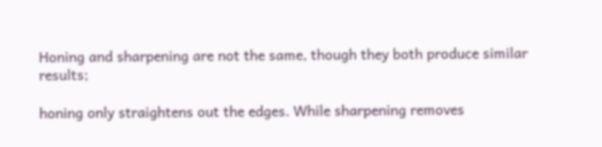Honing and sharpening are not the same, though they both produce similar results;

honing only straightens out the edges. While sharpening removes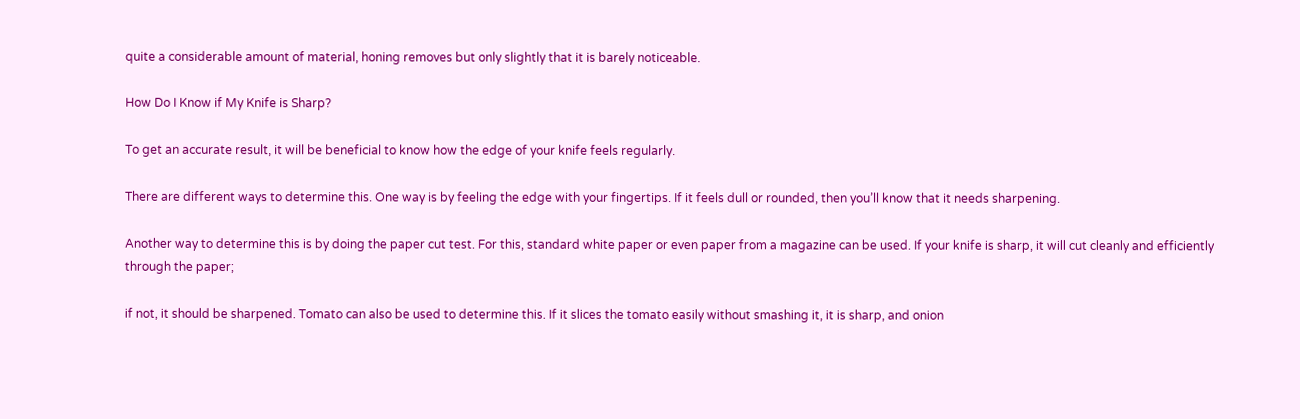quite a considerable amount of material, honing removes but only slightly that it is barely noticeable.

How Do I Know if My Knife is Sharp?

To get an accurate result, it will be beneficial to know how the edge of your knife feels regularly.

There are different ways to determine this. One way is by feeling the edge with your fingertips. If it feels dull or rounded, then you’ll know that it needs sharpening.

Another way to determine this is by doing the paper cut test. For this, standard white paper or even paper from a magazine can be used. If your knife is sharp, it will cut cleanly and efficiently through the paper;

if not, it should be sharpened. Tomato can also be used to determine this. If it slices the tomato easily without smashing it, it is sharp, and onion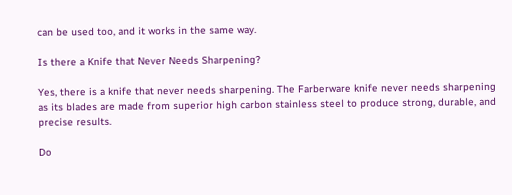can be used too, and it works in the same way.

Is there a Knife that Never Needs Sharpening?

Yes, there is a knife that never needs sharpening. The Farberware knife never needs sharpening as its blades are made from superior high carbon stainless steel to produce strong, durable, and precise results.

Do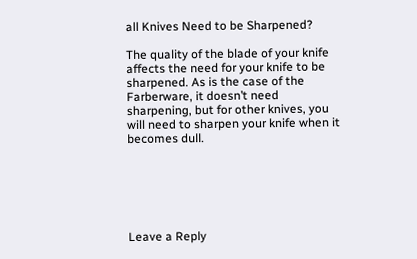all Knives Need to be Sharpened?

The quality of the blade of your knife affects the need for your knife to be sharpened. As is the case of the Farberware, it doesn’t need sharpening, but for other knives, you will need to sharpen your knife when it becomes dull.






Leave a Reply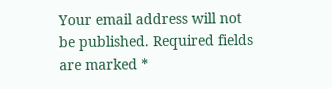Your email address will not be published. Required fields are marked *